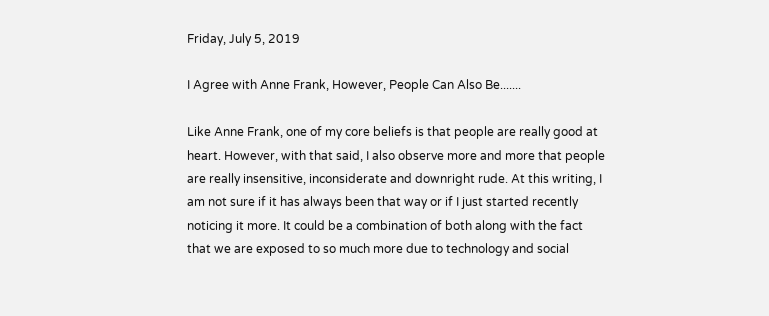Friday, July 5, 2019

I Agree with Anne Frank, However, People Can Also Be.......

Like Anne Frank, one of my core beliefs is that people are really good at heart. However, with that said, I also observe more and more that people are really insensitive, inconsiderate and downright rude. At this writing, I am not sure if it has always been that way or if I just started recently noticing it more. It could be a combination of both along with the fact that we are exposed to so much more due to technology and social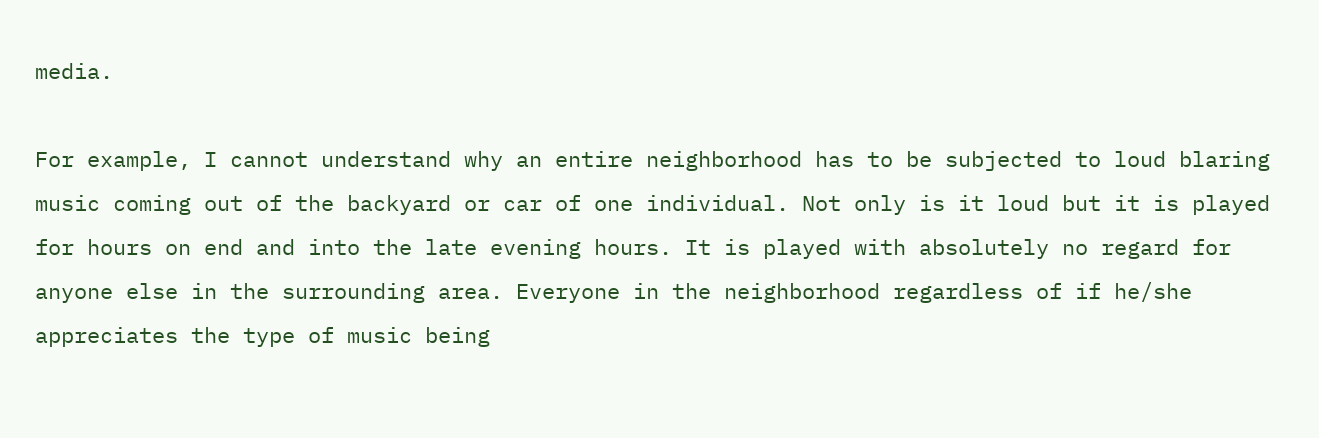media.

For example, I cannot understand why an entire neighborhood has to be subjected to loud blaring music coming out of the backyard or car of one individual. Not only is it loud but it is played for hours on end and into the late evening hours. It is played with absolutely no regard for anyone else in the surrounding area. Everyone in the neighborhood regardless of if he/she appreciates the type of music being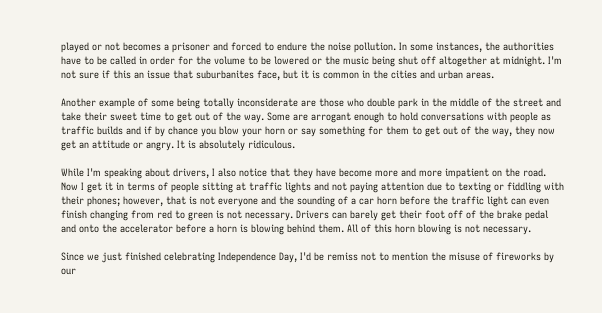played or not becomes a prisoner and forced to endure the noise pollution. In some instances, the authorities have to be called in order for the volume to be lowered or the music being shut off altogether at midnight. I'm not sure if this an issue that suburbanites face, but it is common in the cities and urban areas.

Another example of some being totally inconsiderate are those who double park in the middle of the street and take their sweet time to get out of the way. Some are arrogant enough to hold conversations with people as traffic builds and if by chance you blow your horn or say something for them to get out of the way, they now get an attitude or angry. It is absolutely ridiculous.

While I'm speaking about drivers, I also notice that they have become more and more impatient on the road. Now I get it in terms of people sitting at traffic lights and not paying attention due to texting or fiddling with their phones; however, that is not everyone and the sounding of a car horn before the traffic light can even finish changing from red to green is not necessary. Drivers can barely get their foot off of the brake pedal and onto the accelerator before a horn is blowing behind them. All of this horn blowing is not necessary.

Since we just finished celebrating Independence Day, I'd be remiss not to mention the misuse of fireworks by our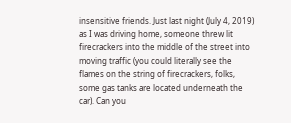insensitive friends. Just last night (July 4, 2019) as I was driving home, someone threw lit firecrackers into the middle of the street into moving traffic (you could literally see the flames on the string of firecrackers, folks, some gas tanks are located underneath the car). Can you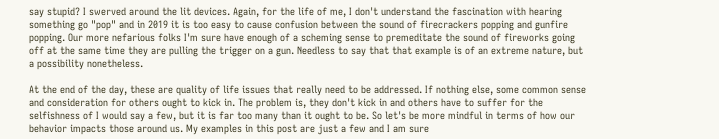say stupid? I swerved around the lit devices. Again, for the life of me, I don't understand the fascination with hearing something go "pop" and in 2019 it is too easy to cause confusion between the sound of firecrackers popping and gunfire popping. Our more nefarious folks I'm sure have enough of a scheming sense to premeditate the sound of fireworks going off at the same time they are pulling the trigger on a gun. Needless to say that that example is of an extreme nature, but a possibility nonetheless.

At the end of the day, these are quality of life issues that really need to be addressed. If nothing else, some common sense and consideration for others ought to kick in. The problem is, they don't kick in and others have to suffer for the selfishness of I would say a few, but it is far too many than it ought to be. So let's be more mindful in terms of how our behavior impacts those around us. My examples in this post are just a few and I am sure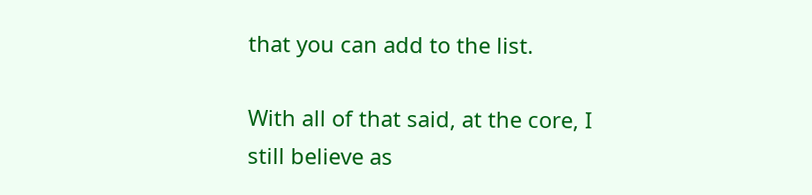that you can add to the list.

With all of that said, at the core, I still believe as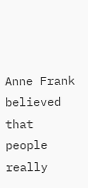Anne Frank believed that people really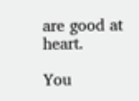are good at heart.

You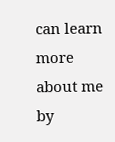can learn more about me by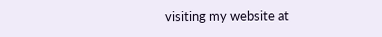visiting my website at